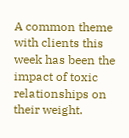A common theme with clients this week has been the impact of toxic relationships on their weight.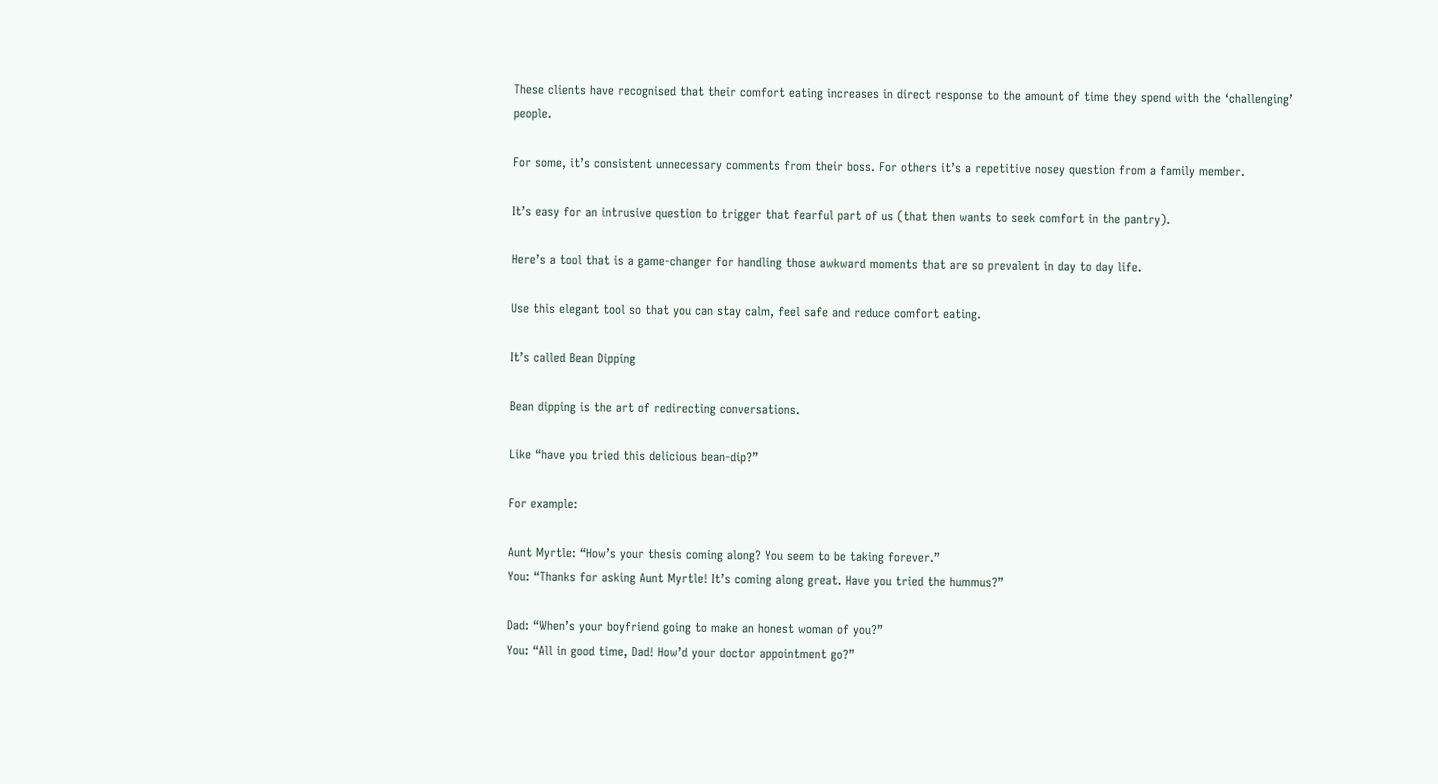These clients have recognised that their comfort eating increases in direct response to the amount of time they spend with the ‘challenging’ people.

For some, it’s consistent unnecessary comments from their boss. For others it’s a repetitive nosey question from a family member.

It’s easy for an intrusive question to trigger that fearful part of us (that then wants to seek comfort in the pantry).

Here’s a tool that is a game-changer for handling those awkward moments that are so prevalent in day to day life.

Use this elegant tool so that you can stay calm, feel safe and reduce comfort eating.

It’s called Bean Dipping

Bean dipping is the art of redirecting conversations.

Like “have you tried this delicious bean-dip?”

For example:

Aunt Myrtle: “How’s your thesis coming along? You seem to be taking forever.”
You: “Thanks for asking Aunt Myrtle! It’s coming along great. Have you tried the hummus?”

Dad: “When’s your boyfriend going to make an honest woman of you?”
You: “All in good time, Dad! How’d your doctor appointment go?”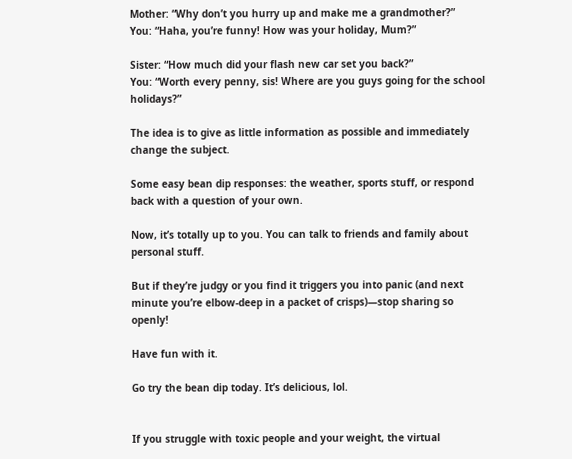Mother: “Why don’t you hurry up and make me a grandmother?”
You: “Haha, you’re funny! How was your holiday, Mum?”

Sister: “How much did your flash new car set you back?”
You: “Worth every penny, sis! Where are you guys going for the school holidays?”

The idea is to give as little information as possible and immediately change the subject.

Some easy bean dip responses: the weather, sports stuff, or respond back with a question of your own.

Now, it’s totally up to you. You can talk to friends and family about personal stuff.

But if they’re judgy or you find it triggers you into panic (and next minute you’re elbow-deep in a packet of crisps)—stop sharing so openly!

Have fun with it.

Go try the bean dip today. It’s delicious, lol.


If you struggle with toxic people and your weight, the virtual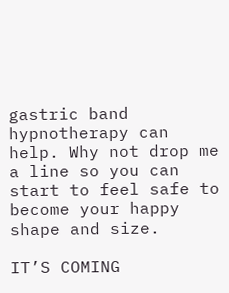gastric band hypnotherapy can help. Why not drop me a line so you can start to feel safe to become your happy shape and size.

IT’S COMING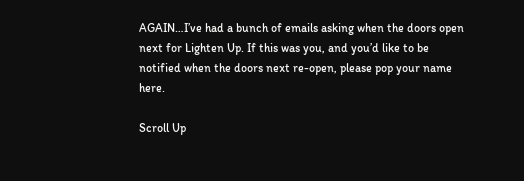AGAIN…I’ve had a bunch of emails asking when the doors open next for Lighten Up. If this was you, and you’d like to be notified when the doors next re-open, please pop your name here.

Scroll Up